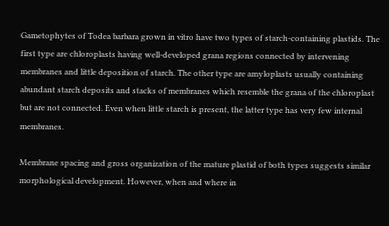Gametophytes of Todea barbara grown in vitro have two types of starch-containing plastids. The first type are chloroplasts having well-developed grana regions connected by intervening membranes and little deposition of starch. The other type are amyloplasts usually containing abundant starch deposits and stacks of membranes which resemble the grana of the chloroplast but are not connected. Even when little starch is present, the latter type has very few internal membranes.

Membrane spacing and gross organization of the mature plastid of both types suggests similar morphological development. However, when and where in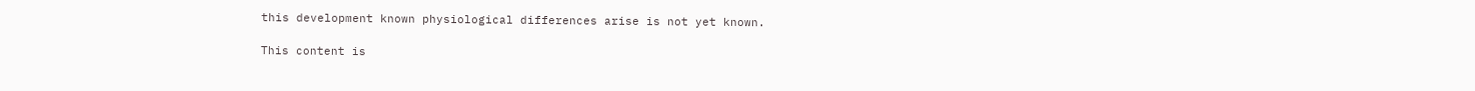this development known physiological differences arise is not yet known.

This content is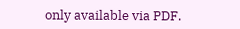only available via PDF.